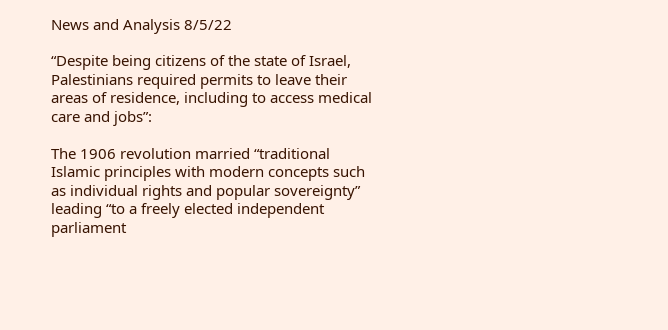News and Analysis 8/5/22

“Despite being citizens of the state of Israel, Palestinians required permits to leave their areas of residence, including to access medical care and jobs”:

The 1906 revolution married “traditional Islamic principles with modern concepts such as individual rights and popular sovereignty” leading “to a freely elected independent parliament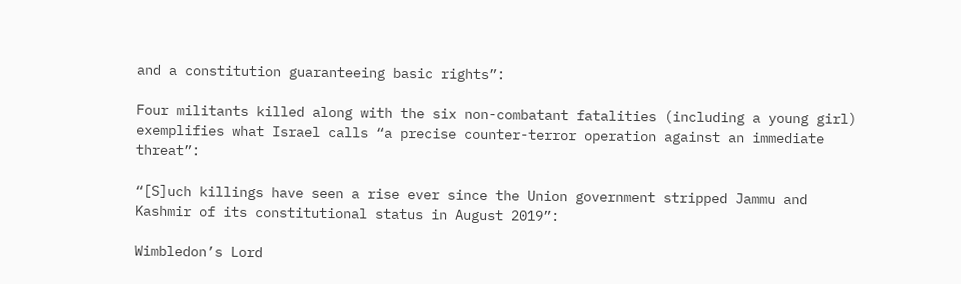and a constitution guaranteeing basic rights”:

Four militants killed along with the six non-combatant fatalities (including a young girl) exemplifies what Israel calls “a precise counter-terror operation against an immediate threat”:

“[S]uch killings have seen a rise ever since the Union government stripped Jammu and Kashmir of its constitutional status in August 2019”:

Wimbledon’s Lord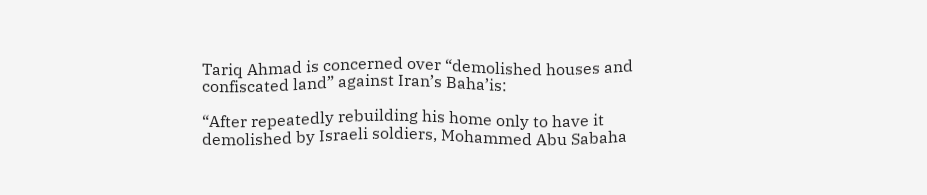Tariq Ahmad is concerned over “demolished houses and confiscated land” against Iran’s Baha’is:

“After repeatedly rebuilding his home only to have it demolished by Israeli soldiers, Mohammed Abu Sabaha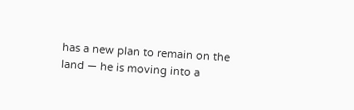has a new plan to remain on the land — he is moving into a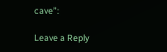cave”:

Leave a Reply